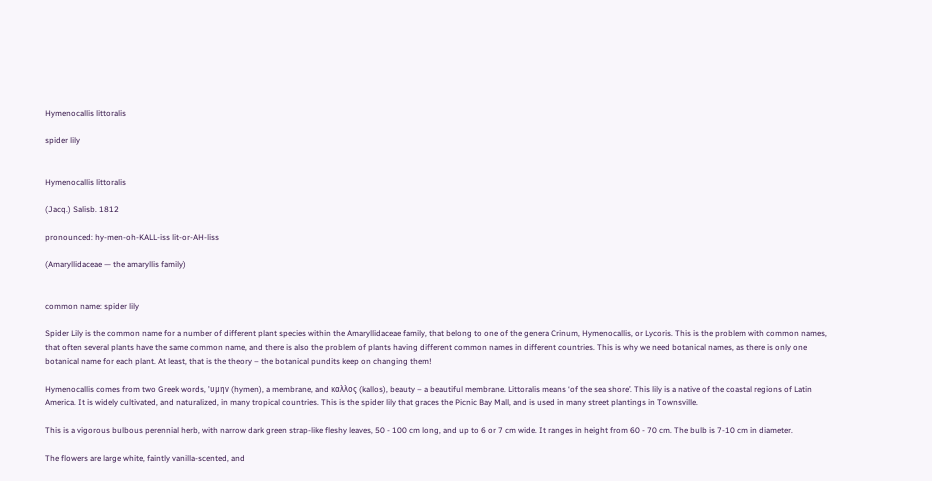Hymenocallis littoralis

spider lily


Hymenocallis littoralis

(Jacq.) Salisb. 1812

pronounced: hy-men-oh-KALL-iss lit-or-AH-liss

(Amaryllidaceae — the amaryllis family)


common name: spider lily

Spider Lily is the common name for a number of different plant species within the Amaryllidaceae family, that belong to one of the genera Crinum, Hymenocallis, or Lycoris. This is the problem with common names, that often several plants have the same common name, and there is also the problem of plants having different common names in different countries. This is why we need botanical names, as there is only one botanical name for each plant. At least, that is the theory – the botanical pundits keep on changing them!

Hymenocallis comes from two Greek words, 'υμην (hymen), a membrane, and καλλος (kallos), beauty – a beautiful membrane. Littoralis means ‘of the sea shore’. This lily is a native of the coastal regions of Latin America. It is widely cultivated, and naturalized, in many tropical countries. This is the spider lily that graces the Picnic Bay Mall, and is used in many street plantings in Townsville.

This is a vigorous bulbous perennial herb, with narrow dark green strap-like fleshy leaves, 50 - 100 cm long, and up to 6 or 7 cm wide. It ranges in height from 60 - 70 cm. The bulb is 7-10 cm in diameter.

The flowers are large white, faintly vanilla-scented, and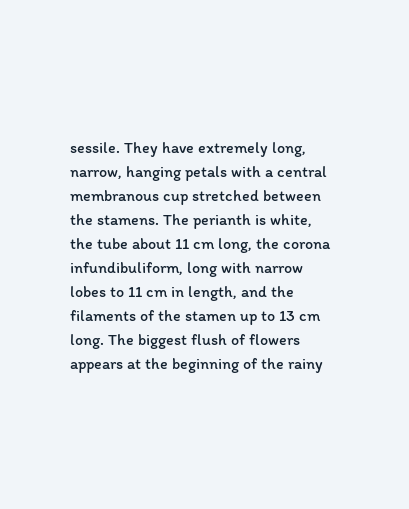sessile. They have extremely long, narrow, hanging petals with a central membranous cup stretched between the stamens. The perianth is white, the tube about 11 cm long, the corona infundibuliform, long with narrow lobes to 11 cm in length, and the filaments of the stamen up to 13 cm long. The biggest flush of flowers appears at the beginning of the rainy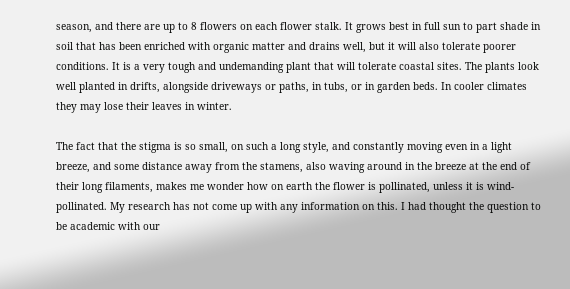season, and there are up to 8 flowers on each flower stalk. It grows best in full sun to part shade in soil that has been enriched with organic matter and drains well, but it will also tolerate poorer conditions. It is a very tough and undemanding plant that will tolerate coastal sites. The plants look well planted in drifts, alongside driveways or paths, in tubs, or in garden beds. In cooler climates they may lose their leaves in winter.

The fact that the stigma is so small, on such a long style, and constantly moving even in a light breeze, and some distance away from the stamens, also waving around in the breeze at the end of their long filaments, makes me wonder how on earth the flower is pollinated, unless it is wind-pollinated. My research has not come up with any information on this. I had thought the question to be academic with our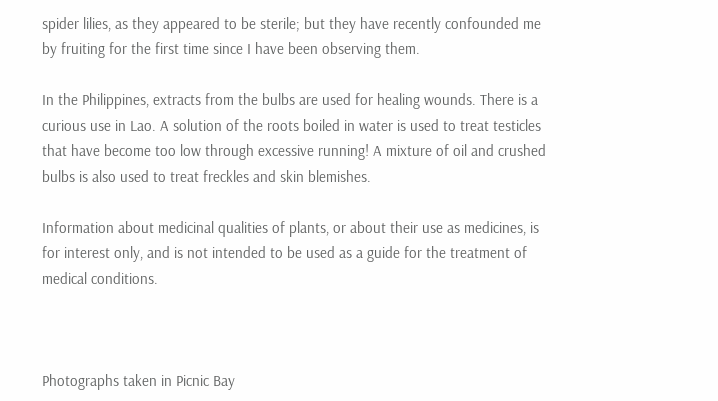spider lilies, as they appeared to be sterile; but they have recently confounded me by fruiting for the first time since I have been observing them.

In the Philippines, extracts from the bulbs are used for healing wounds. There is a curious use in Lao. A solution of the roots boiled in water is used to treat testicles that have become too low through excessive running! A mixture of oil and crushed bulbs is also used to treat freckles and skin blemishes.

Information about medicinal qualities of plants, or about their use as medicines, is for interest only, and is not intended to be used as a guide for the treatment of medical conditions.



Photographs taken in Picnic Bay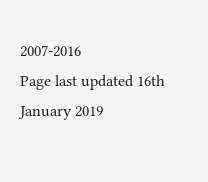2007-2016
Page last updated 16th January 2019